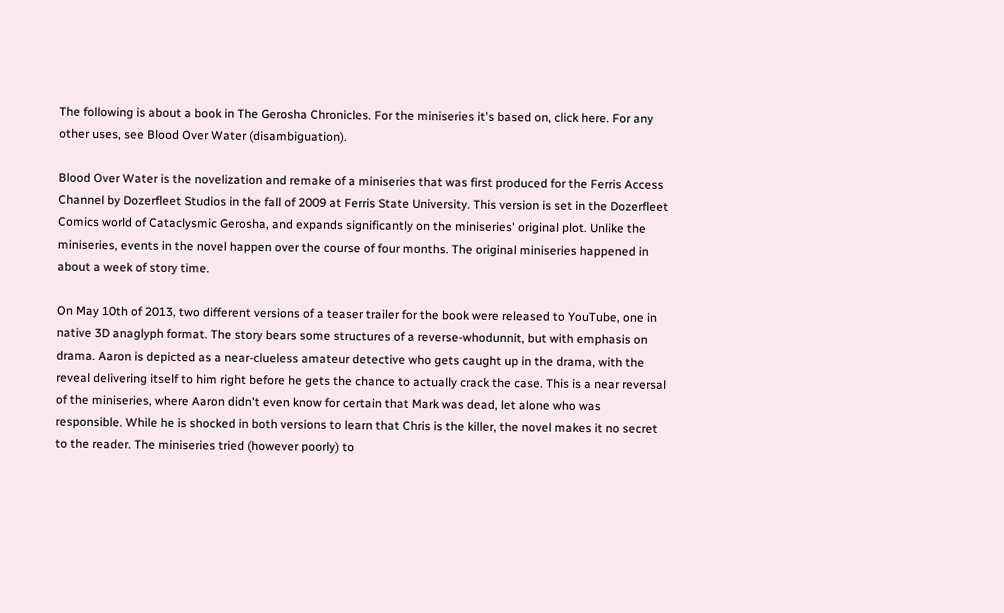The following is about a book in The Gerosha Chronicles. For the miniseries it's based on, click here. For any other uses, see Blood Over Water (disambiguation).

Blood Over Water is the novelization and remake of a miniseries that was first produced for the Ferris Access Channel by Dozerfleet Studios in the fall of 2009 at Ferris State University. This version is set in the Dozerfleet Comics world of Cataclysmic Gerosha, and expands significantly on the miniseries' original plot. Unlike the miniseries, events in the novel happen over the course of four months. The original miniseries happened in about a week of story time.

On May 10th of 2013, two different versions of a teaser trailer for the book were released to YouTube, one in native 3D anaglyph format. The story bears some structures of a reverse-whodunnit, but with emphasis on drama. Aaron is depicted as a near-clueless amateur detective who gets caught up in the drama, with the reveal delivering itself to him right before he gets the chance to actually crack the case. This is a near reversal of the miniseries, where Aaron didn't even know for certain that Mark was dead, let alone who was responsible. While he is shocked in both versions to learn that Chris is the killer, the novel makes it no secret to the reader. The miniseries tried (however poorly) to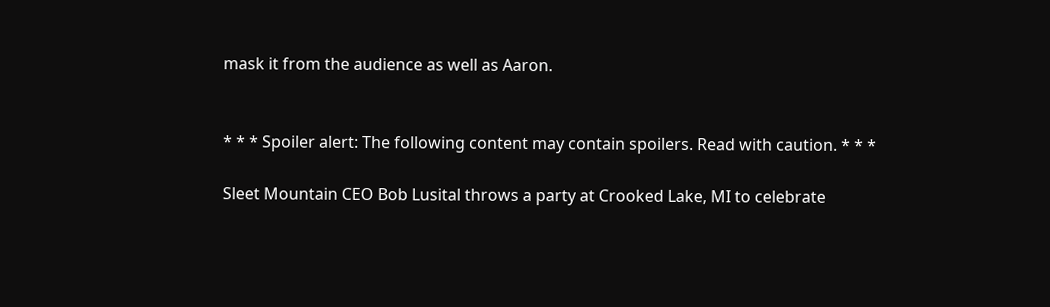mask it from the audience as well as Aaron.


* * * Spoiler alert: The following content may contain spoilers. Read with caution. * * *

Sleet Mountain CEO Bob Lusital throws a party at Crooked Lake, MI to celebrate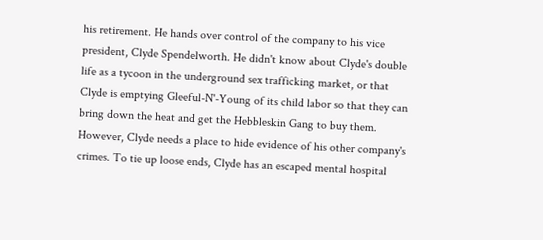his retirement. He hands over control of the company to his vice president, Clyde Spendelworth. He didn't know about Clyde's double life as a tycoon in the underground sex trafficking market, or that Clyde is emptying Gleeful-N'-Young of its child labor so that they can bring down the heat and get the Hebbleskin Gang to buy them. However, Clyde needs a place to hide evidence of his other company's crimes. To tie up loose ends, Clyde has an escaped mental hospital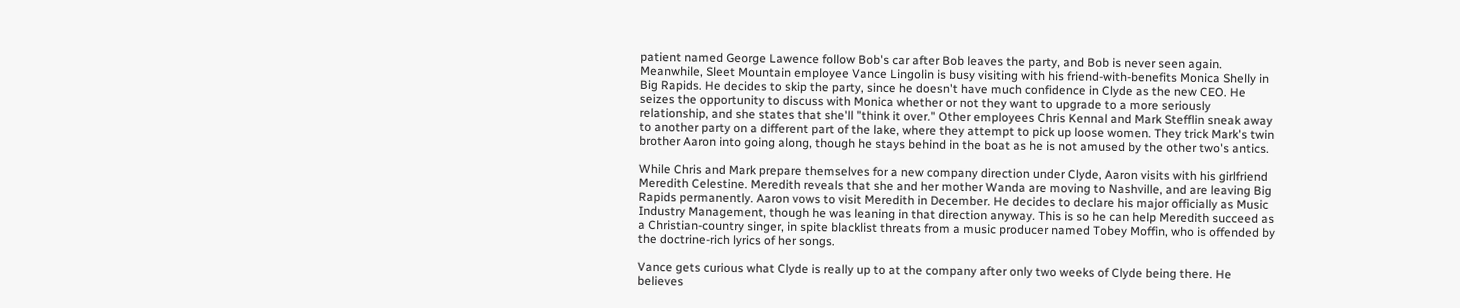patient named George Lawence follow Bob's car after Bob leaves the party, and Bob is never seen again. Meanwhile, Sleet Mountain employee Vance Lingolin is busy visiting with his friend-with-benefits Monica Shelly in Big Rapids. He decides to skip the party, since he doesn't have much confidence in Clyde as the new CEO. He seizes the opportunity to discuss with Monica whether or not they want to upgrade to a more seriously relationship, and she states that she'll "think it over." Other employees Chris Kennal and Mark Stefflin sneak away to another party on a different part of the lake, where they attempt to pick up loose women. They trick Mark's twin brother Aaron into going along, though he stays behind in the boat as he is not amused by the other two's antics.

While Chris and Mark prepare themselves for a new company direction under Clyde, Aaron visits with his girlfriend Meredith Celestine. Meredith reveals that she and her mother Wanda are moving to Nashville, and are leaving Big Rapids permanently. Aaron vows to visit Meredith in December. He decides to declare his major officially as Music Industry Management, though he was leaning in that direction anyway. This is so he can help Meredith succeed as a Christian-country singer, in spite blacklist threats from a music producer named Tobey Moffin, who is offended by the doctrine-rich lyrics of her songs.

Vance gets curious what Clyde is really up to at the company after only two weeks of Clyde being there. He believes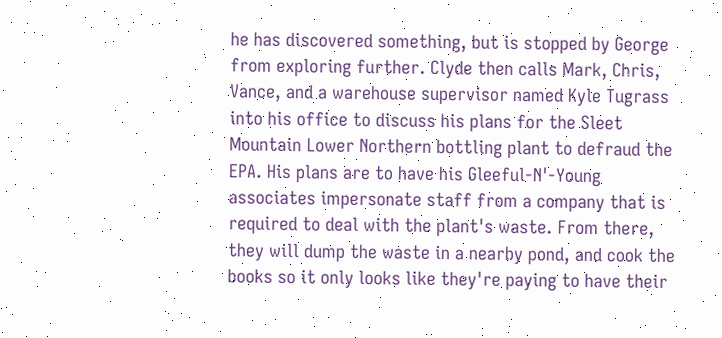he has discovered something, but is stopped by George from exploring further. Clyde then calls Mark, Chris, Vance, and a warehouse supervisor named Kyle Tugrass into his office to discuss his plans for the Sleet Mountain Lower Northern bottling plant to defraud the EPA. His plans are to have his Gleeful-N'-Young associates impersonate staff from a company that is required to deal with the plant's waste. From there, they will dump the waste in a nearby pond, and cook the books so it only looks like they're paying to have their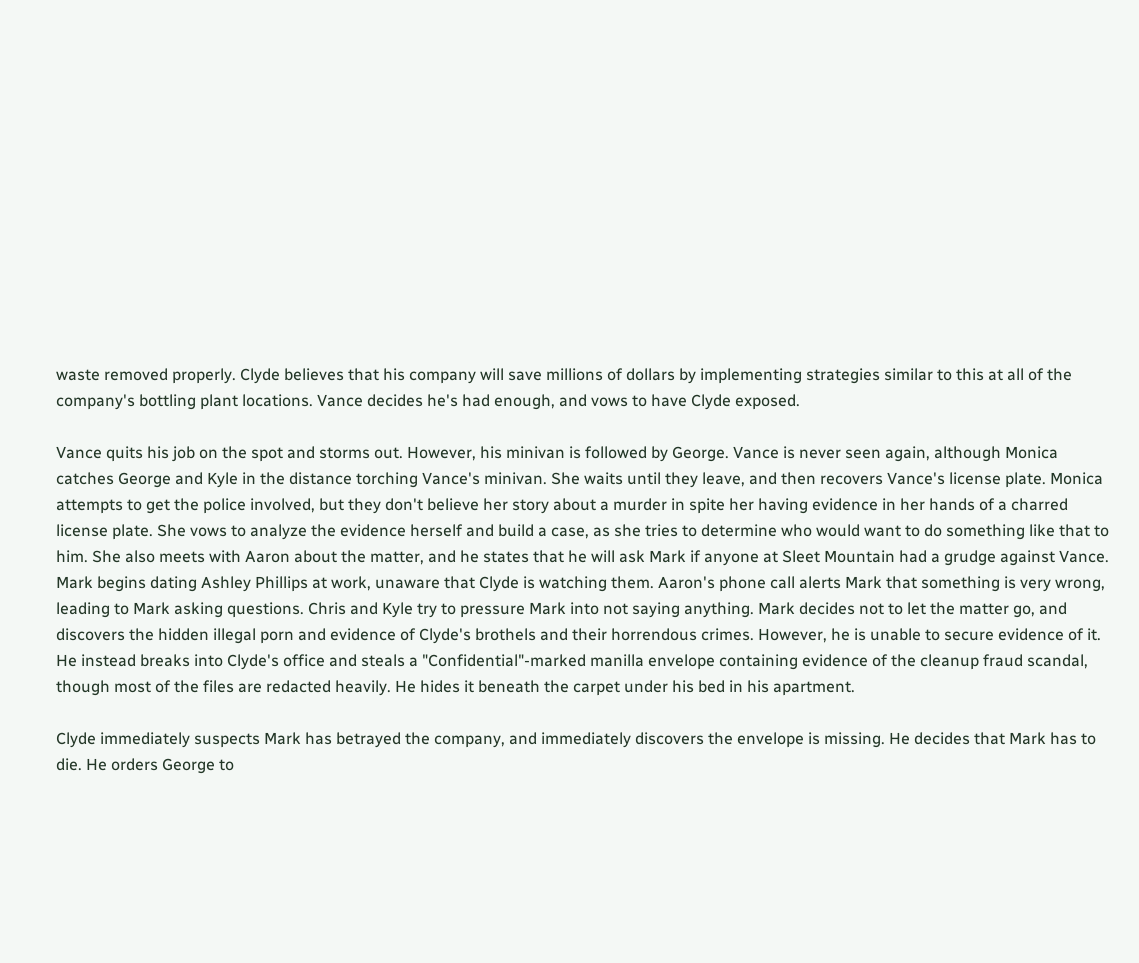waste removed properly. Clyde believes that his company will save millions of dollars by implementing strategies similar to this at all of the company's bottling plant locations. Vance decides he's had enough, and vows to have Clyde exposed.

Vance quits his job on the spot and storms out. However, his minivan is followed by George. Vance is never seen again, although Monica catches George and Kyle in the distance torching Vance's minivan. She waits until they leave, and then recovers Vance's license plate. Monica attempts to get the police involved, but they don't believe her story about a murder in spite her having evidence in her hands of a charred license plate. She vows to analyze the evidence herself and build a case, as she tries to determine who would want to do something like that to him. She also meets with Aaron about the matter, and he states that he will ask Mark if anyone at Sleet Mountain had a grudge against Vance. Mark begins dating Ashley Phillips at work, unaware that Clyde is watching them. Aaron's phone call alerts Mark that something is very wrong, leading to Mark asking questions. Chris and Kyle try to pressure Mark into not saying anything. Mark decides not to let the matter go, and discovers the hidden illegal porn and evidence of Clyde's brothels and their horrendous crimes. However, he is unable to secure evidence of it. He instead breaks into Clyde's office and steals a "Confidential"-marked manilla envelope containing evidence of the cleanup fraud scandal, though most of the files are redacted heavily. He hides it beneath the carpet under his bed in his apartment.

Clyde immediately suspects Mark has betrayed the company, and immediately discovers the envelope is missing. He decides that Mark has to die. He orders George to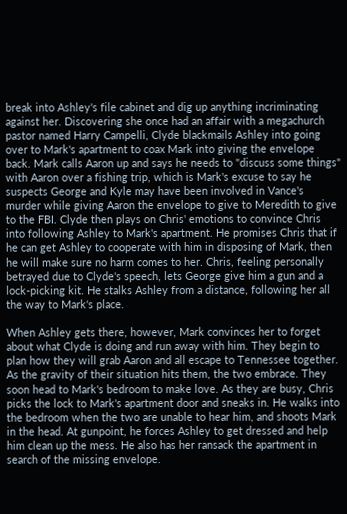break into Ashley's file cabinet and dig up anything incriminating against her. Discovering she once had an affair with a megachurch pastor named Harry Campelli, Clyde blackmails Ashley into going over to Mark's apartment to coax Mark into giving the envelope back. Mark calls Aaron up and says he needs to "discuss some things" with Aaron over a fishing trip, which is Mark's excuse to say he suspects George and Kyle may have been involved in Vance's murder while giving Aaron the envelope to give to Meredith to give to the FBI. Clyde then plays on Chris' emotions to convince Chris into following Ashley to Mark's apartment. He promises Chris that if he can get Ashley to cooperate with him in disposing of Mark, then he will make sure no harm comes to her. Chris, feeling personally betrayed due to Clyde's speech, lets George give him a gun and a lock-picking kit. He stalks Ashley from a distance, following her all the way to Mark's place.

When Ashley gets there, however, Mark convinces her to forget about what Clyde is doing and run away with him. They begin to plan how they will grab Aaron and all escape to Tennessee together. As the gravity of their situation hits them, the two embrace. They soon head to Mark's bedroom to make love. As they are busy, Chris picks the lock to Mark's apartment door and sneaks in. He walks into the bedroom when the two are unable to hear him, and shoots Mark in the head. At gunpoint, he forces Ashley to get dressed and help him clean up the mess. He also has her ransack the apartment in search of the missing envelope.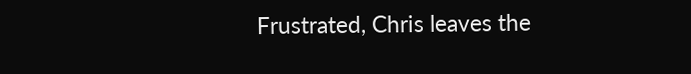Frustrated, Chris leaves the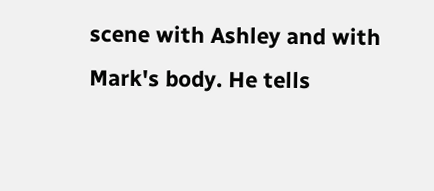scene with Ashley and with Mark's body. He tells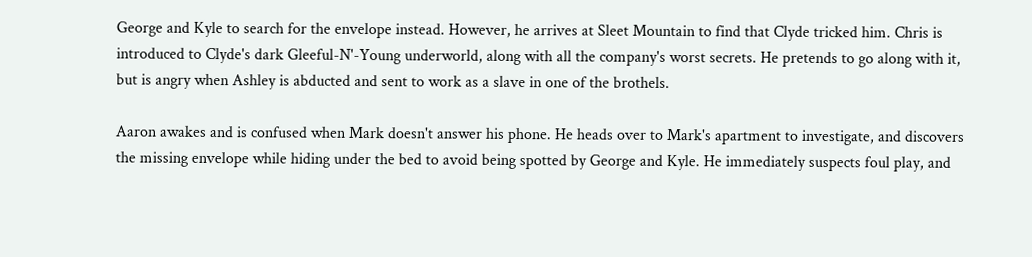George and Kyle to search for the envelope instead. However, he arrives at Sleet Mountain to find that Clyde tricked him. Chris is introduced to Clyde's dark Gleeful-N'-Young underworld, along with all the company's worst secrets. He pretends to go along with it, but is angry when Ashley is abducted and sent to work as a slave in one of the brothels.

Aaron awakes and is confused when Mark doesn't answer his phone. He heads over to Mark's apartment to investigate, and discovers the missing envelope while hiding under the bed to avoid being spotted by George and Kyle. He immediately suspects foul play, and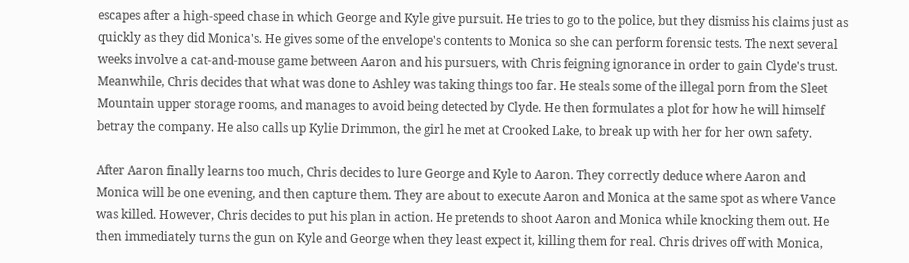escapes after a high-speed chase in which George and Kyle give pursuit. He tries to go to the police, but they dismiss his claims just as quickly as they did Monica's. He gives some of the envelope's contents to Monica so she can perform forensic tests. The next several weeks involve a cat-and-mouse game between Aaron and his pursuers, with Chris feigning ignorance in order to gain Clyde's trust. Meanwhile, Chris decides that what was done to Ashley was taking things too far. He steals some of the illegal porn from the Sleet Mountain upper storage rooms, and manages to avoid being detected by Clyde. He then formulates a plot for how he will himself betray the company. He also calls up Kylie Drimmon, the girl he met at Crooked Lake, to break up with her for her own safety.

After Aaron finally learns too much, Chris decides to lure George and Kyle to Aaron. They correctly deduce where Aaron and Monica will be one evening, and then capture them. They are about to execute Aaron and Monica at the same spot as where Vance was killed. However, Chris decides to put his plan in action. He pretends to shoot Aaron and Monica while knocking them out. He then immediately turns the gun on Kyle and George when they least expect it, killing them for real. Chris drives off with Monica,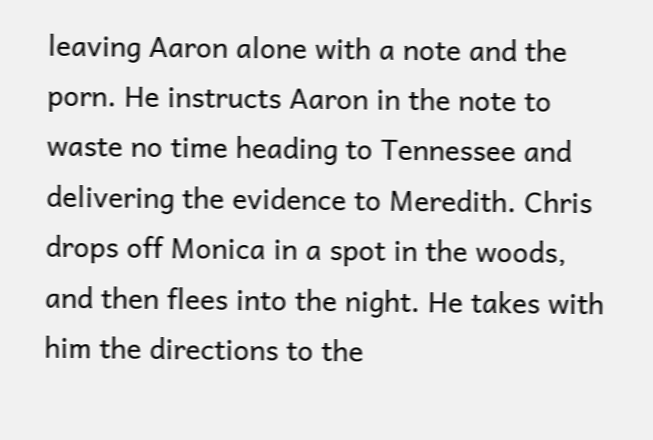leaving Aaron alone with a note and the porn. He instructs Aaron in the note to waste no time heading to Tennessee and delivering the evidence to Meredith. Chris drops off Monica in a spot in the woods, and then flees into the night. He takes with him the directions to the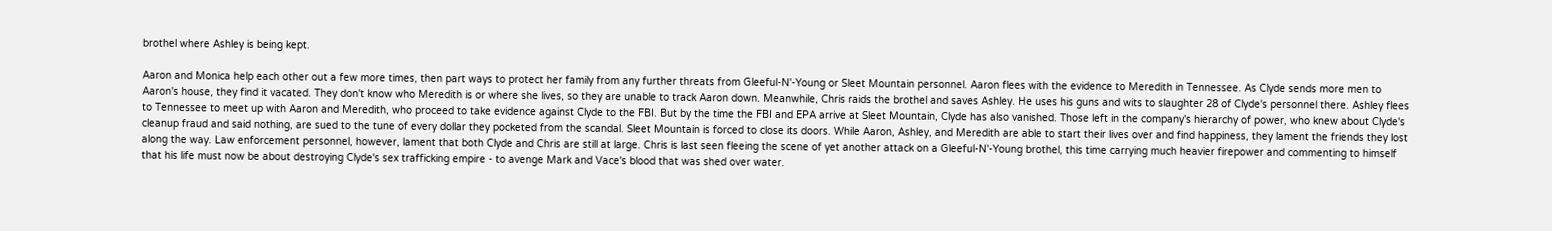brothel where Ashley is being kept.

Aaron and Monica help each other out a few more times, then part ways to protect her family from any further threats from Gleeful-N'-Young or Sleet Mountain personnel. Aaron flees with the evidence to Meredith in Tennessee. As Clyde sends more men to Aaron's house, they find it vacated. They don't know who Meredith is or where she lives, so they are unable to track Aaron down. Meanwhile, Chris raids the brothel and saves Ashley. He uses his guns and wits to slaughter 28 of Clyde's personnel there. Ashley flees to Tennessee to meet up with Aaron and Meredith, who proceed to take evidence against Clyde to the FBI. But by the time the FBI and EPA arrive at Sleet Mountain, Clyde has also vanished. Those left in the company's hierarchy of power, who knew about Clyde's cleanup fraud and said nothing, are sued to the tune of every dollar they pocketed from the scandal. Sleet Mountain is forced to close its doors. While Aaron, Ashley, and Meredith are able to start their lives over and find happiness, they lament the friends they lost along the way. Law enforcement personnel, however, lament that both Clyde and Chris are still at large. Chris is last seen fleeing the scene of yet another attack on a Gleeful-N'-Young brothel, this time carrying much heavier firepower and commenting to himself that his life must now be about destroying Clyde's sex trafficking empire - to avenge Mark and Vace's blood that was shed over water.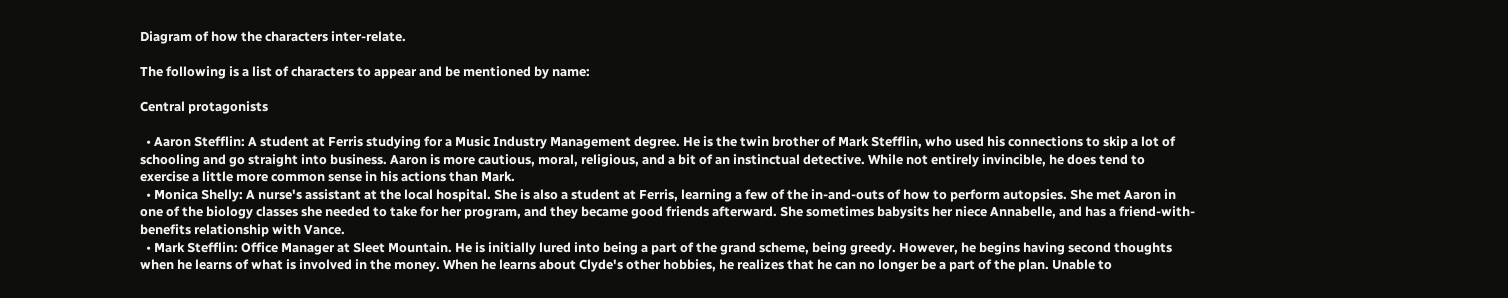Diagram of how the characters inter-relate.

The following is a list of characters to appear and be mentioned by name:

Central protagonists

  • Aaron Stefflin: A student at Ferris studying for a Music Industry Management degree. He is the twin brother of Mark Stefflin, who used his connections to skip a lot of schooling and go straight into business. Aaron is more cautious, moral, religious, and a bit of an instinctual detective. While not entirely invincible, he does tend to exercise a little more common sense in his actions than Mark.
  • Monica Shelly: A nurse's assistant at the local hospital. She is also a student at Ferris, learning a few of the in-and-outs of how to perform autopsies. She met Aaron in one of the biology classes she needed to take for her program, and they became good friends afterward. She sometimes babysits her niece Annabelle, and has a friend-with-benefits relationship with Vance.
  • Mark Stefflin: Office Manager at Sleet Mountain. He is initially lured into being a part of the grand scheme, being greedy. However, he begins having second thoughts when he learns of what is involved in the money. When he learns about Clyde's other hobbies, he realizes that he can no longer be a part of the plan. Unable to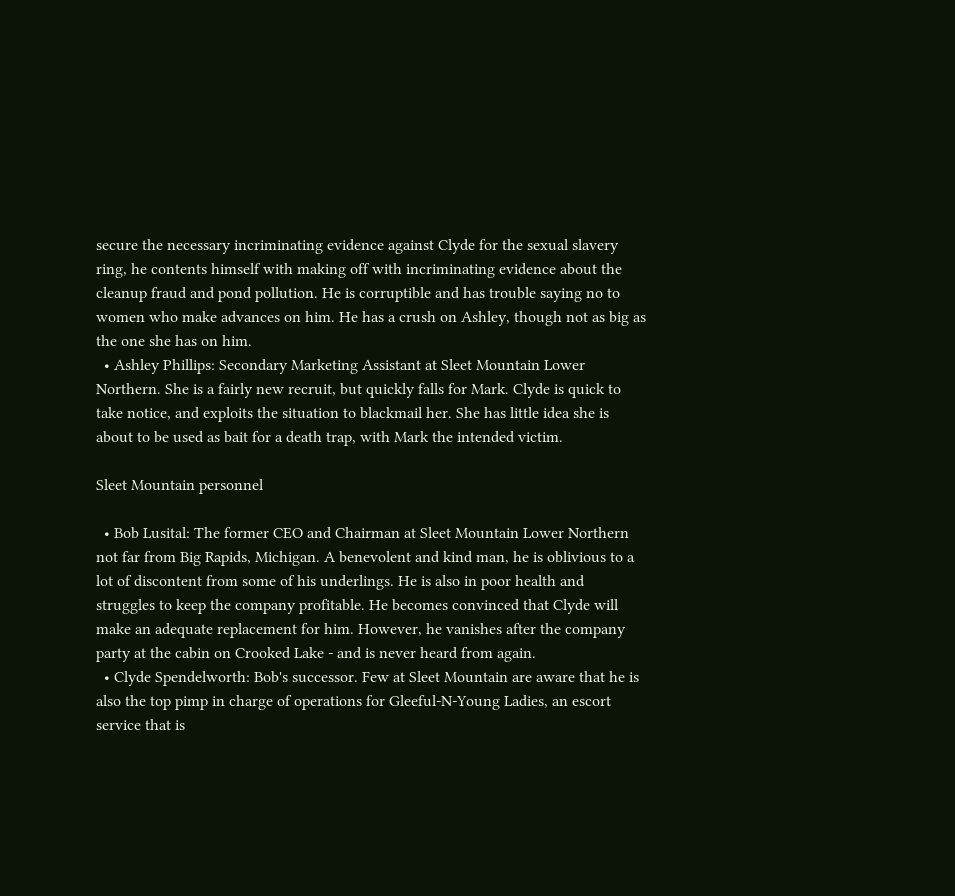secure the necessary incriminating evidence against Clyde for the sexual slavery ring, he contents himself with making off with incriminating evidence about the cleanup fraud and pond pollution. He is corruptible and has trouble saying no to women who make advances on him. He has a crush on Ashley, though not as big as the one she has on him.
  • Ashley Phillips: Secondary Marketing Assistant at Sleet Mountain Lower Northern. She is a fairly new recruit, but quickly falls for Mark. Clyde is quick to take notice, and exploits the situation to blackmail her. She has little idea she is about to be used as bait for a death trap, with Mark the intended victim.

Sleet Mountain personnel

  • Bob Lusital: The former CEO and Chairman at Sleet Mountain Lower Northern not far from Big Rapids, Michigan. A benevolent and kind man, he is oblivious to a lot of discontent from some of his underlings. He is also in poor health and struggles to keep the company profitable. He becomes convinced that Clyde will make an adequate replacement for him. However, he vanishes after the company party at the cabin on Crooked Lake - and is never heard from again.
  • Clyde Spendelworth: Bob's successor. Few at Sleet Mountain are aware that he is also the top pimp in charge of operations for Gleeful-N-Young Ladies, an escort service that is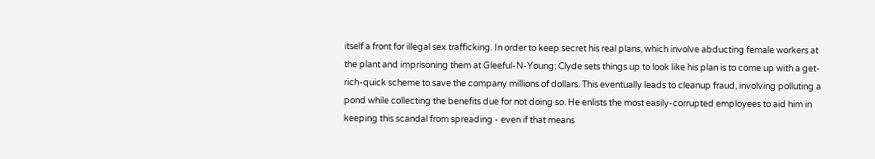itself a front for illegal sex trafficking. In order to keep secret his real plans, which involve abducting female workers at the plant and imprisoning them at Gleeful-N-Young; Clyde sets things up to look like his plan is to come up with a get-rich-quick scheme to save the company millions of dollars. This eventually leads to cleanup fraud, involving polluting a pond while collecting the benefits due for not doing so. He enlists the most easily-corrupted employees to aid him in keeping this scandal from spreading - even if that means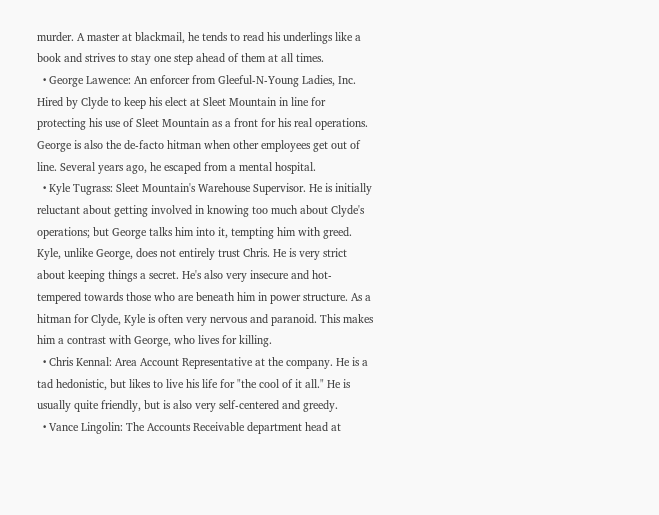murder. A master at blackmail, he tends to read his underlings like a book and strives to stay one step ahead of them at all times.
  • George Lawence: An enforcer from Gleeful-N-Young Ladies, Inc. Hired by Clyde to keep his elect at Sleet Mountain in line for protecting his use of Sleet Mountain as a front for his real operations. George is also the de-facto hitman when other employees get out of line. Several years ago, he escaped from a mental hospital.
  • Kyle Tugrass: Sleet Mountain's Warehouse Supervisor. He is initially reluctant about getting involved in knowing too much about Clyde's operations; but George talks him into it, tempting him with greed. Kyle, unlike George, does not entirely trust Chris. He is very strict about keeping things a secret. He's also very insecure and hot-tempered towards those who are beneath him in power structure. As a hitman for Clyde, Kyle is often very nervous and paranoid. This makes him a contrast with George, who lives for killing.
  • Chris Kennal: Area Account Representative at the company. He is a tad hedonistic, but likes to live his life for "the cool of it all." He is usually quite friendly, but is also very self-centered and greedy.
  • Vance Lingolin: The Accounts Receivable department head at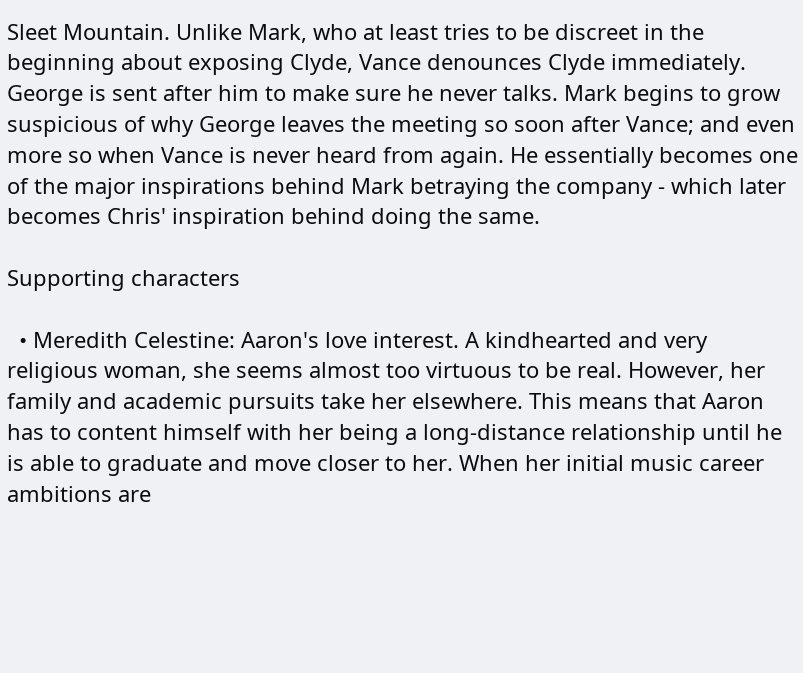Sleet Mountain. Unlike Mark, who at least tries to be discreet in the beginning about exposing Clyde, Vance denounces Clyde immediately. George is sent after him to make sure he never talks. Mark begins to grow suspicious of why George leaves the meeting so soon after Vance; and even more so when Vance is never heard from again. He essentially becomes one of the major inspirations behind Mark betraying the company - which later becomes Chris' inspiration behind doing the same.

Supporting characters

  • Meredith Celestine: Aaron's love interest. A kindhearted and very religious woman, she seems almost too virtuous to be real. However, her family and academic pursuits take her elsewhere. This means that Aaron has to content himself with her being a long-distance relationship until he is able to graduate and move closer to her. When her initial music career ambitions are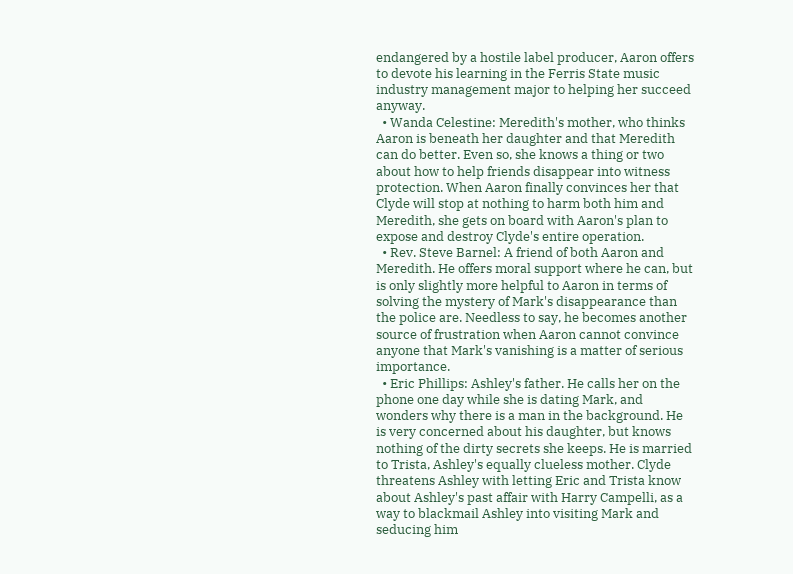endangered by a hostile label producer, Aaron offers to devote his learning in the Ferris State music industry management major to helping her succeed anyway.
  • Wanda Celestine: Meredith's mother, who thinks Aaron is beneath her daughter and that Meredith can do better. Even so, she knows a thing or two about how to help friends disappear into witness protection. When Aaron finally convinces her that Clyde will stop at nothing to harm both him and Meredith, she gets on board with Aaron's plan to expose and destroy Clyde's entire operation.
  • Rev. Steve Barnel: A friend of both Aaron and Meredith. He offers moral support where he can, but is only slightly more helpful to Aaron in terms of solving the mystery of Mark's disappearance than the police are. Needless to say, he becomes another source of frustration when Aaron cannot convince anyone that Mark's vanishing is a matter of serious importance.
  • Eric Phillips: Ashley's father. He calls her on the phone one day while she is dating Mark, and wonders why there is a man in the background. He is very concerned about his daughter, but knows nothing of the dirty secrets she keeps. He is married to Trista, Ashley's equally clueless mother. Clyde threatens Ashley with letting Eric and Trista know about Ashley's past affair with Harry Campelli, as a way to blackmail Ashley into visiting Mark and seducing him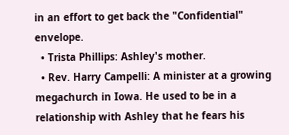in an effort to get back the "Confidential" envelope.
  • Trista Phillips: Ashley's mother.
  • Rev. Harry Campelli: A minister at a growing megachurch in Iowa. He used to be in a relationship with Ashley that he fears his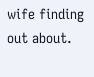wife finding out about.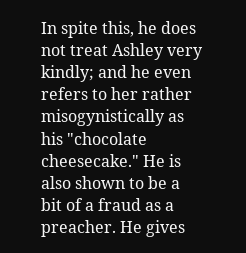In spite this, he does not treat Ashley very kindly; and he even refers to her rather misogynistically as his "chocolate cheesecake." He is also shown to be a bit of a fraud as a preacher. He gives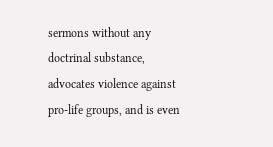sermons without any doctrinal substance, advocates violence against pro-life groups, and is even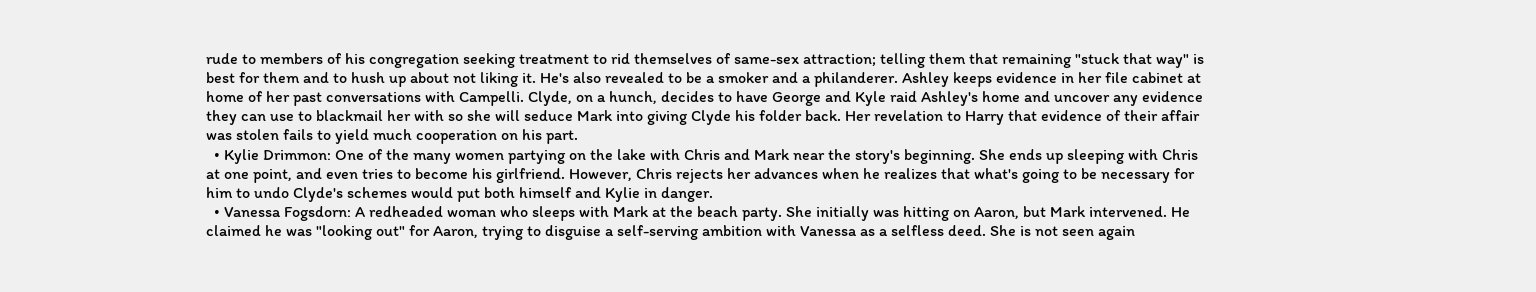rude to members of his congregation seeking treatment to rid themselves of same-sex attraction; telling them that remaining "stuck that way" is best for them and to hush up about not liking it. He's also revealed to be a smoker and a philanderer. Ashley keeps evidence in her file cabinet at home of her past conversations with Campelli. Clyde, on a hunch, decides to have George and Kyle raid Ashley's home and uncover any evidence they can use to blackmail her with so she will seduce Mark into giving Clyde his folder back. Her revelation to Harry that evidence of their affair was stolen fails to yield much cooperation on his part.
  • Kylie Drimmon: One of the many women partying on the lake with Chris and Mark near the story's beginning. She ends up sleeping with Chris at one point, and even tries to become his girlfriend. However, Chris rejects her advances when he realizes that what's going to be necessary for him to undo Clyde's schemes would put both himself and Kylie in danger.
  • Vanessa Fogsdorn: A redheaded woman who sleeps with Mark at the beach party. She initially was hitting on Aaron, but Mark intervened. He claimed he was "looking out" for Aaron, trying to disguise a self-serving ambition with Vanessa as a selfless deed. She is not seen again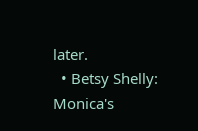later.
  • Betsy Shelly: Monica's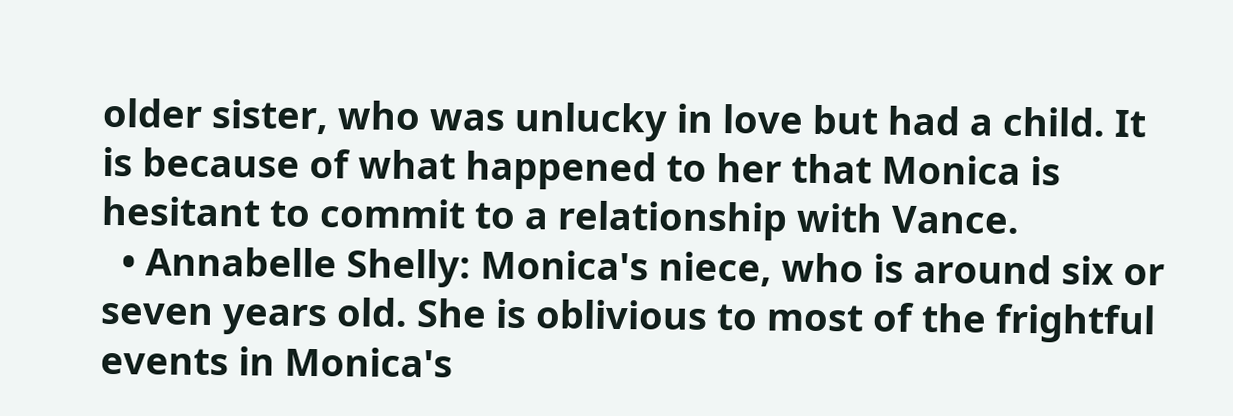older sister, who was unlucky in love but had a child. It is because of what happened to her that Monica is hesitant to commit to a relationship with Vance.
  • Annabelle Shelly: Monica's niece, who is around six or seven years old. She is oblivious to most of the frightful events in Monica's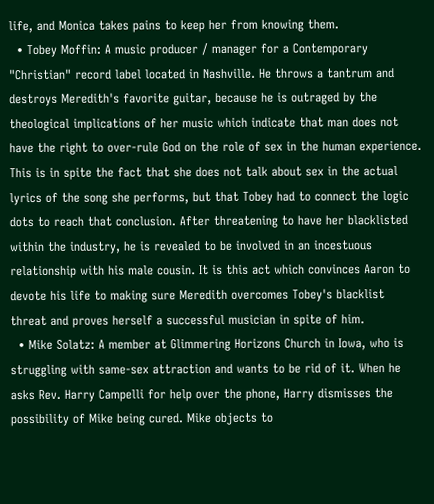life, and Monica takes pains to keep her from knowing them.
  • Tobey Moffin: A music producer / manager for a Contemporary "Christian" record label located in Nashville. He throws a tantrum and destroys Meredith's favorite guitar, because he is outraged by the theological implications of her music which indicate that man does not have the right to over-rule God on the role of sex in the human experience. This is in spite the fact that she does not talk about sex in the actual lyrics of the song she performs, but that Tobey had to connect the logic dots to reach that conclusion. After threatening to have her blacklisted within the industry, he is revealed to be involved in an incestuous relationship with his male cousin. It is this act which convinces Aaron to devote his life to making sure Meredith overcomes Tobey's blacklist threat and proves herself a successful musician in spite of him.
  • Mike Solatz: A member at Glimmering Horizons Church in Iowa, who is struggling with same-sex attraction and wants to be rid of it. When he asks Rev. Harry Campelli for help over the phone, Harry dismisses the possibility of Mike being cured. Mike objects to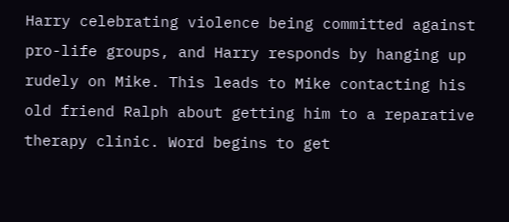Harry celebrating violence being committed against pro-life groups, and Harry responds by hanging up rudely on Mike. This leads to Mike contacting his old friend Ralph about getting him to a reparative therapy clinic. Word begins to get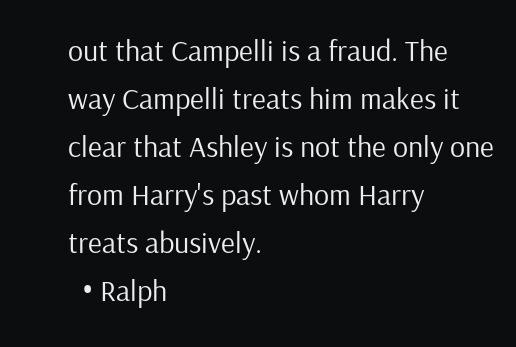out that Campelli is a fraud. The way Campelli treats him makes it clear that Ashley is not the only one from Harry's past whom Harry treats abusively.
  • Ralph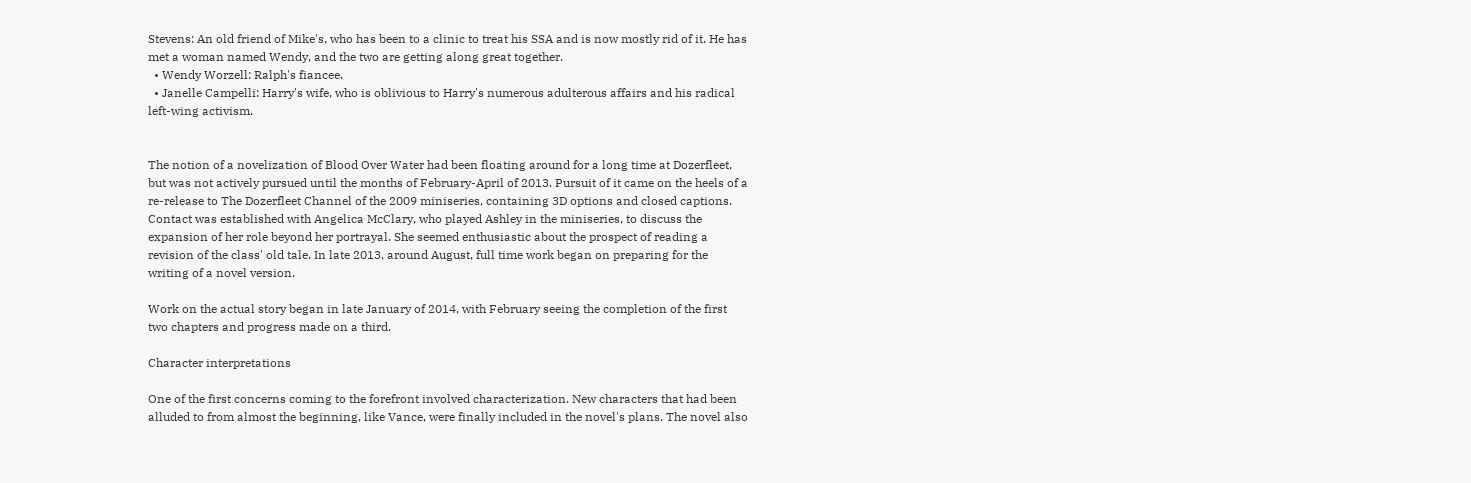Stevens: An old friend of Mike's, who has been to a clinic to treat his SSA and is now mostly rid of it. He has met a woman named Wendy, and the two are getting along great together.
  • Wendy Worzell: Ralph's fiancee.
  • Janelle Campelli: Harry's wife, who is oblivious to Harry's numerous adulterous affairs and his radical left-wing activism.


The notion of a novelization of Blood Over Water had been floating around for a long time at Dozerfleet, but was not actively pursued until the months of February-April of 2013. Pursuit of it came on the heels of a re-release to The Dozerfleet Channel of the 2009 miniseries, containing 3D options and closed captions. Contact was established with Angelica McClary, who played Ashley in the miniseries, to discuss the expansion of her role beyond her portrayal. She seemed enthusiastic about the prospect of reading a revision of the class' old tale. In late 2013, around August, full time work began on preparing for the writing of a novel version.

Work on the actual story began in late January of 2014, with February seeing the completion of the first two chapters and progress made on a third.

Character interpretations

One of the first concerns coming to the forefront involved characterization. New characters that had been alluded to from almost the beginning, like Vance, were finally included in the novel's plans. The novel also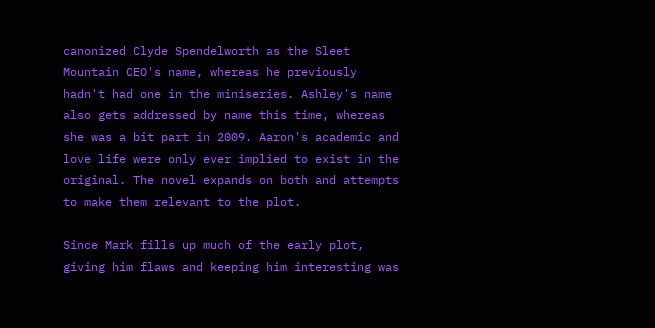canonized Clyde Spendelworth as the Sleet Mountain CEO's name, whereas he previously hadn't had one in the miniseries. Ashley's name also gets addressed by name this time, whereas she was a bit part in 2009. Aaron's academic and love life were only ever implied to exist in the original. The novel expands on both and attempts to make them relevant to the plot.

Since Mark fills up much of the early plot, giving him flaws and keeping him interesting was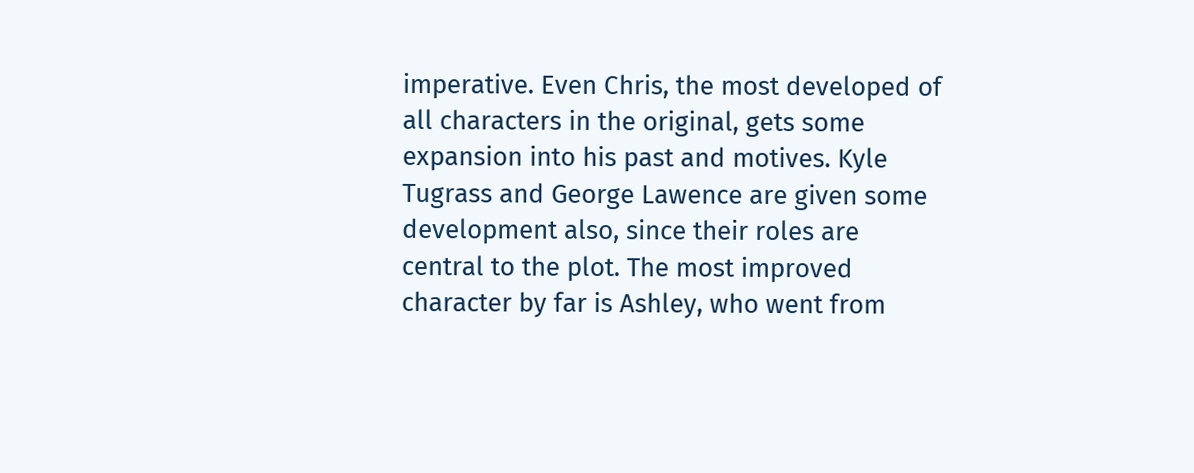imperative. Even Chris, the most developed of all characters in the original, gets some expansion into his past and motives. Kyle Tugrass and George Lawence are given some development also, since their roles are central to the plot. The most improved character by far is Ashley, who went from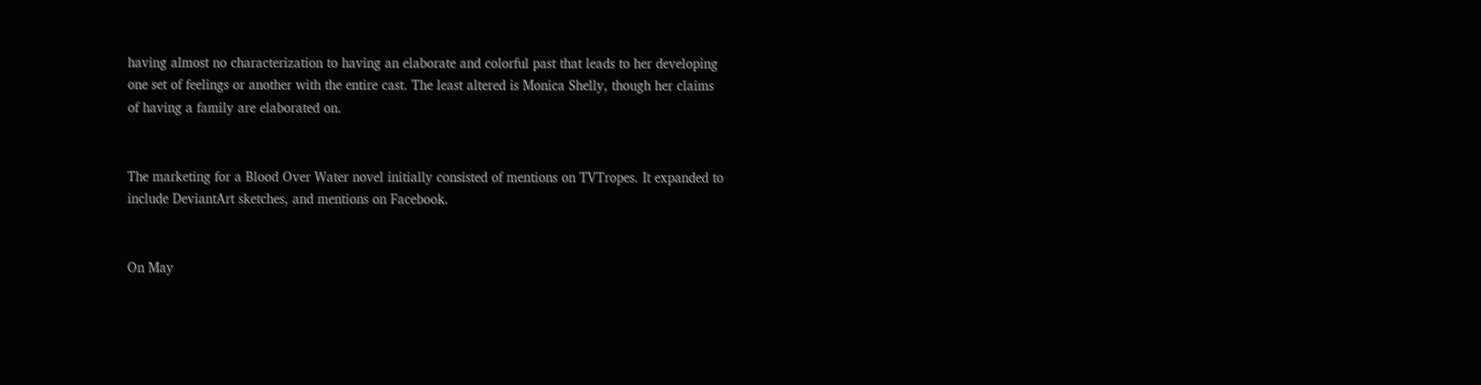having almost no characterization to having an elaborate and colorful past that leads to her developing one set of feelings or another with the entire cast. The least altered is Monica Shelly, though her claims of having a family are elaborated on.


The marketing for a Blood Over Water novel initially consisted of mentions on TVTropes. It expanded to include DeviantArt sketches, and mentions on Facebook.


On May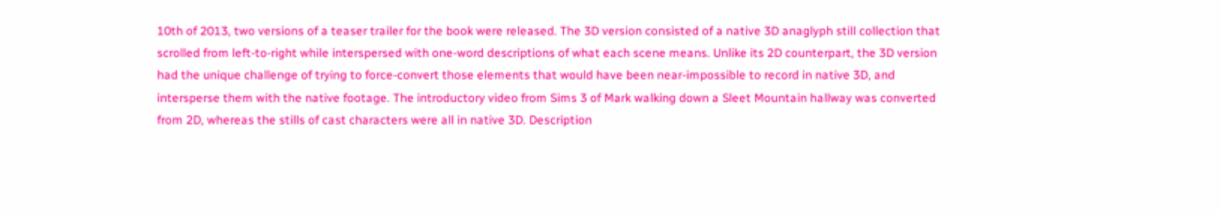10th of 2013, two versions of a teaser trailer for the book were released. The 3D version consisted of a native 3D anaglyph still collection that scrolled from left-to-right while interspersed with one-word descriptions of what each scene means. Unlike its 2D counterpart, the 3D version had the unique challenge of trying to force-convert those elements that would have been near-impossible to record in native 3D, and intersperse them with the native footage. The introductory video from Sims 3 of Mark walking down a Sleet Mountain hallway was converted from 2D, whereas the stills of cast characters were all in native 3D. Description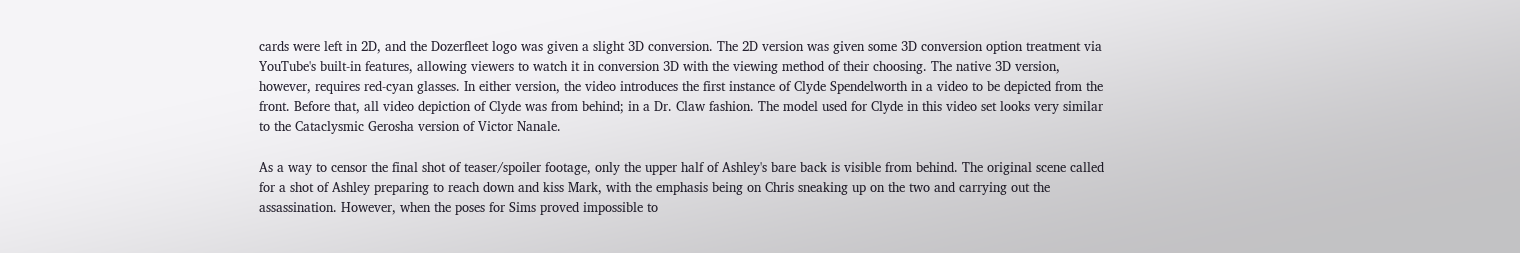cards were left in 2D, and the Dozerfleet logo was given a slight 3D conversion. The 2D version was given some 3D conversion option treatment via YouTube's built-in features, allowing viewers to watch it in conversion 3D with the viewing method of their choosing. The native 3D version, however, requires red-cyan glasses. In either version, the video introduces the first instance of Clyde Spendelworth in a video to be depicted from the front. Before that, all video depiction of Clyde was from behind; in a Dr. Claw fashion. The model used for Clyde in this video set looks very similar to the Cataclysmic Gerosha version of Victor Nanale.

As a way to censor the final shot of teaser/spoiler footage, only the upper half of Ashley's bare back is visible from behind. The original scene called for a shot of Ashley preparing to reach down and kiss Mark, with the emphasis being on Chris sneaking up on the two and carrying out the assassination. However, when the poses for Sims proved impossible to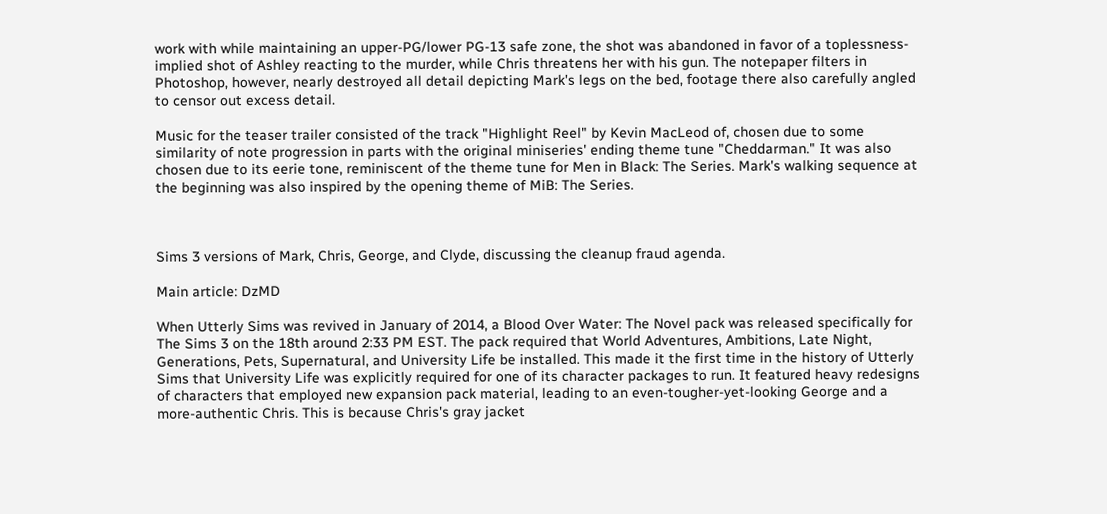work with while maintaining an upper-PG/lower PG-13 safe zone, the shot was abandoned in favor of a toplessness-implied shot of Ashley reacting to the murder, while Chris threatens her with his gun. The notepaper filters in Photoshop, however, nearly destroyed all detail depicting Mark's legs on the bed, footage there also carefully angled to censor out excess detail.

Music for the teaser trailer consisted of the track "Highlight Reel" by Kevin MacLeod of, chosen due to some similarity of note progression in parts with the original miniseries' ending theme tune "Cheddarman." It was also chosen due to its eerie tone, reminiscent of the theme tune for Men in Black: The Series. Mark's walking sequence at the beginning was also inspired by the opening theme of MiB: The Series.



Sims 3 versions of Mark, Chris, George, and Clyde, discussing the cleanup fraud agenda.

Main article: DzMD

When Utterly Sims was revived in January of 2014, a Blood Over Water: The Novel pack was released specifically for The Sims 3 on the 18th around 2:33 PM EST. The pack required that World Adventures, Ambitions, Late Night, Generations, Pets, Supernatural, and University Life be installed. This made it the first time in the history of Utterly Sims that University Life was explicitly required for one of its character packages to run. It featured heavy redesigns of characters that employed new expansion pack material, leading to an even-tougher-yet-looking George and a more-authentic Chris. This is because Chris's gray jacket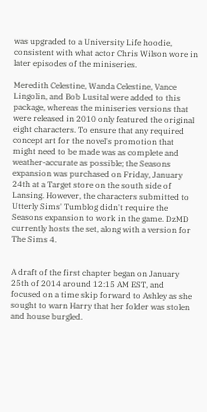was upgraded to a University Life hoodie, consistent with what actor Chris Wilson wore in later episodes of the miniseries.

Meredith Celestine, Wanda Celestine, Vance Lingolin, and Bob Lusital were added to this package, whereas the miniseries versions that were released in 2010 only featured the original eight characters. To ensure that any required concept art for the novel's promotion that might need to be made was as complete and weather-accurate as possible; the Seasons expansion was purchased on Friday, January 24th at a Target store on the south side of Lansing. However, the characters submitted to Utterly Sims' Tumblog didn't require the Seasons expansion to work in the game. DzMD currently hosts the set, along with a version for The Sims 4.


A draft of the first chapter began on January 25th of 2014 around 12:15 AM EST, and focused on a time skip forward to Ashley as she sought to warn Harry that her folder was stolen and house burgled.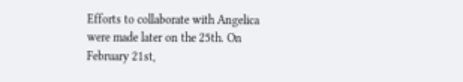Efforts to collaborate with Angelica were made later on the 25th. On February 21st,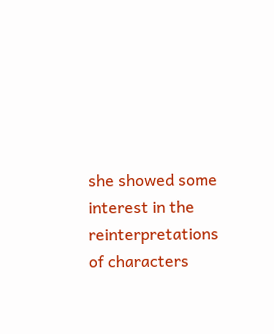she showed some interest in the reinterpretations of characters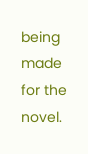being made for the novel.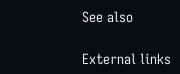See also

External links